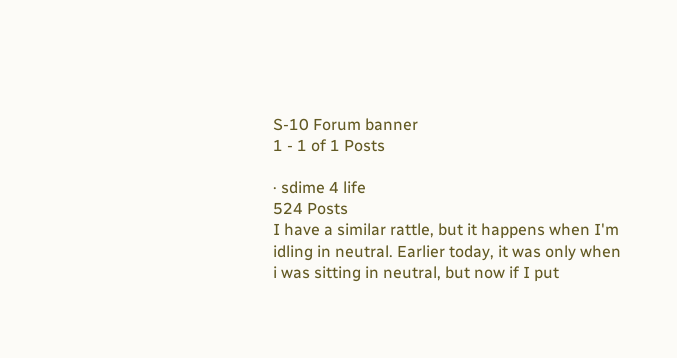S-10 Forum banner
1 - 1 of 1 Posts

· sdime 4 life
524 Posts
I have a similar rattle, but it happens when I'm idling in neutral. Earlier today, it was only when i was sitting in neutral, but now if I put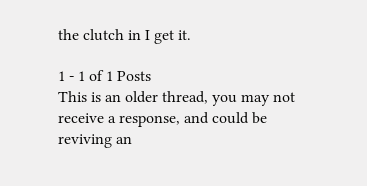the clutch in I get it.

1 - 1 of 1 Posts
This is an older thread, you may not receive a response, and could be reviving an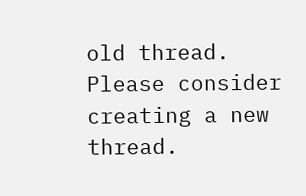old thread. Please consider creating a new thread.